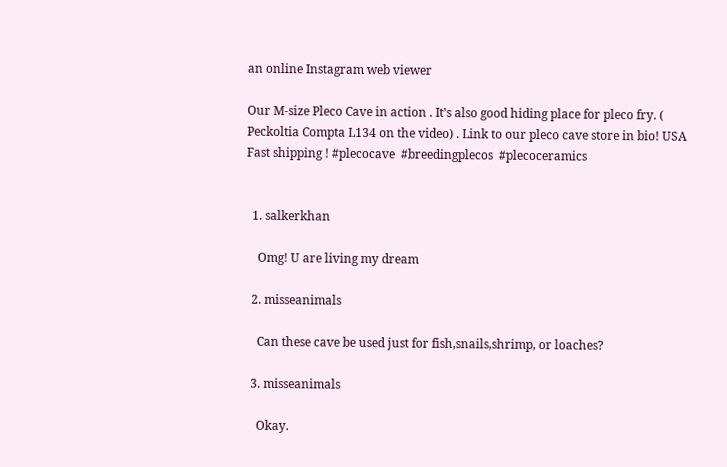an online Instagram web viewer

Our M-size Pleco Cave in action . It’s also good hiding place for pleco fry. ( Peckoltia Compta L134 on the video) . Link to our pleco cave store in bio! USA Fast shipping ! #plecocave  #breedingplecos  #plecoceramics


  1. salkerkhan

    Omg! U are living my dream

  2. misseanimals

    Can these cave be used just for fish,snails,shrimp, or loaches?

  3. misseanimals

    Okay.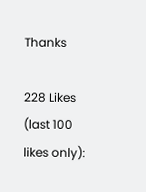Thanks

228 Likes (last 100 likes only):